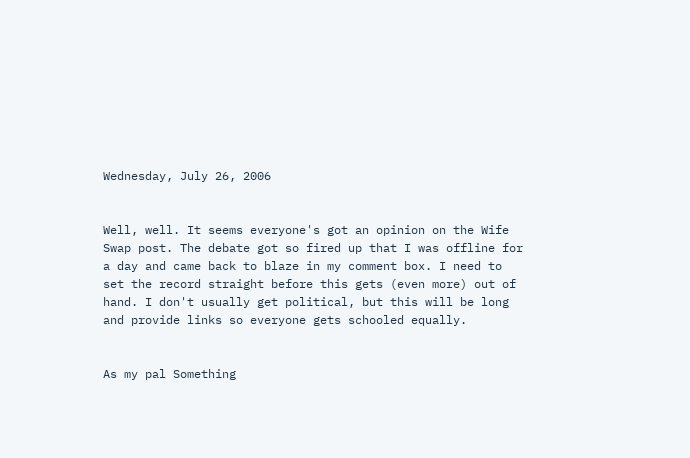Wednesday, July 26, 2006


Well, well. It seems everyone's got an opinion on the Wife Swap post. The debate got so fired up that I was offline for a day and came back to blaze in my comment box. I need to set the record straight before this gets (even more) out of hand. I don't usually get political, but this will be long and provide links so everyone gets schooled equally.


As my pal Something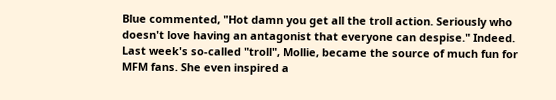Blue commented, "Hot damn you get all the troll action. Seriously who doesn't love having an antagonist that everyone can despise." Indeed. Last week's so-called "troll", Mollie, became the source of much fun for MFM fans. She even inspired a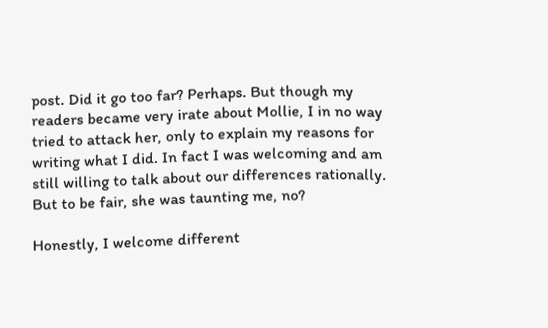post. Did it go too far? Perhaps. But though my readers became very irate about Mollie, I in no way tried to attack her, only to explain my reasons for writing what I did. In fact I was welcoming and am still willing to talk about our differences rationally. But to be fair, she was taunting me, no?

Honestly, I welcome different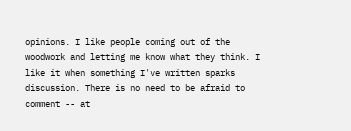opinions. I like people coming out of the woodwork and letting me know what they think. I like it when something I've written sparks discussion. There is no need to be afraid to comment -- at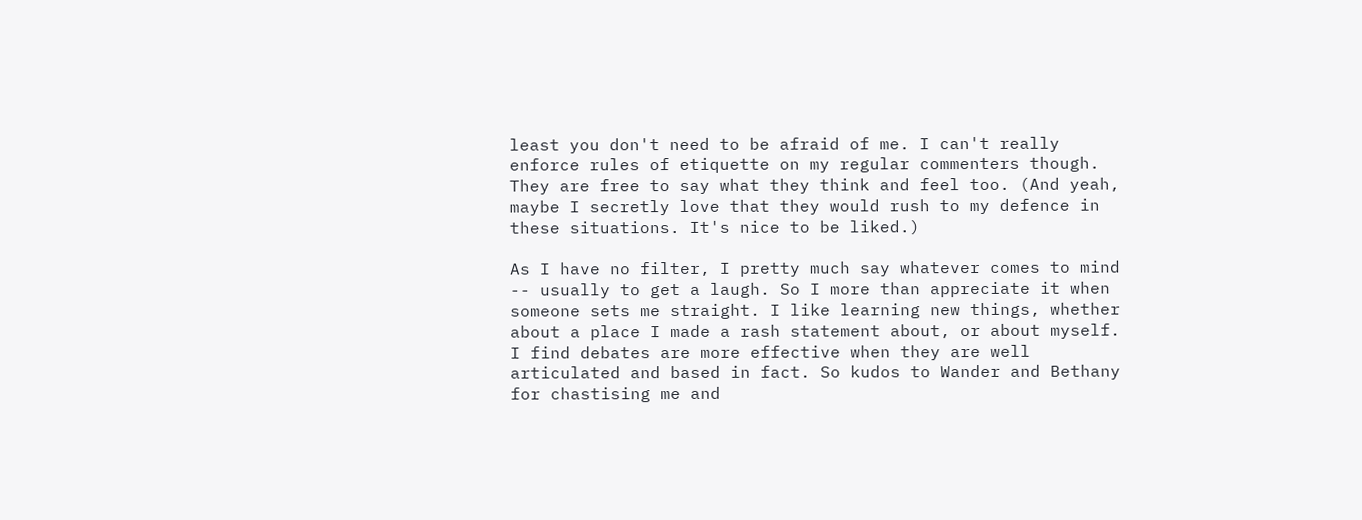least you don't need to be afraid of me. I can't really enforce rules of etiquette on my regular commenters though. They are free to say what they think and feel too. (And yeah, maybe I secretly love that they would rush to my defence in these situations. It's nice to be liked.)

As I have no filter, I pretty much say whatever comes to mind -- usually to get a laugh. So I more than appreciate it when someone sets me straight. I like learning new things, whether about a place I made a rash statement about, or about myself. I find debates are more effective when they are well articulated and based in fact. So kudos to Wander and Bethany for chastising me and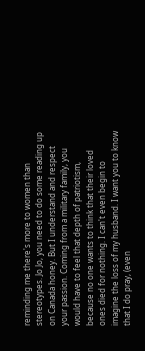reminding me there's more to women than stereotypes. Jo Jo, you need to do some reading up on Canada honey. But I understand and respect your passion. Coming from a military family, you would have to feel that depth of patriotism, because no one wants to think that their loved ones died for nothing. I can't even begin to imagine the loss of my husband. I want you to know that I do pray, (even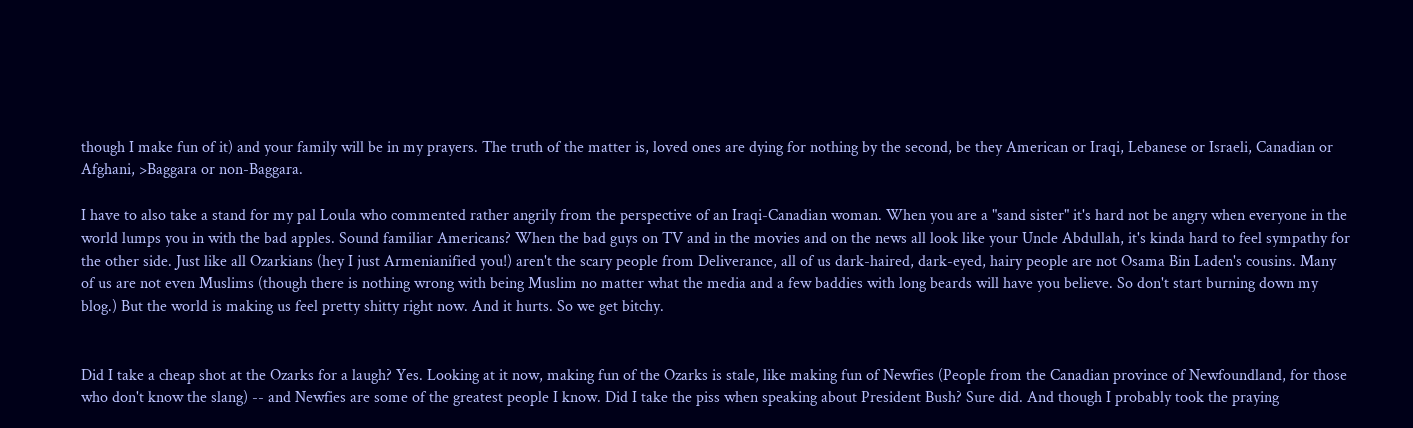though I make fun of it) and your family will be in my prayers. The truth of the matter is, loved ones are dying for nothing by the second, be they American or Iraqi, Lebanese or Israeli, Canadian or Afghani, >Baggara or non-Baggara.

I have to also take a stand for my pal Loula who commented rather angrily from the perspective of an Iraqi-Canadian woman. When you are a "sand sister" it's hard not be angry when everyone in the world lumps you in with the bad apples. Sound familiar Americans? When the bad guys on TV and in the movies and on the news all look like your Uncle Abdullah, it's kinda hard to feel sympathy for the other side. Just like all Ozarkians (hey I just Armenianified you!) aren't the scary people from Deliverance, all of us dark-haired, dark-eyed, hairy people are not Osama Bin Laden's cousins. Many of us are not even Muslims (though there is nothing wrong with being Muslim no matter what the media and a few baddies with long beards will have you believe. So don't start burning down my blog.) But the world is making us feel pretty shitty right now. And it hurts. So we get bitchy.


Did I take a cheap shot at the Ozarks for a laugh? Yes. Looking at it now, making fun of the Ozarks is stale, like making fun of Newfies (People from the Canadian province of Newfoundland, for those who don't know the slang) -- and Newfies are some of the greatest people I know. Did I take the piss when speaking about President Bush? Sure did. And though I probably took the praying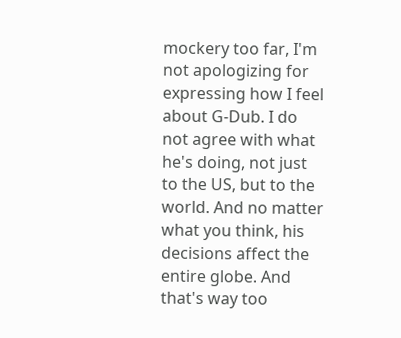mockery too far, I'm not apologizing for expressing how I feel about G-Dub. I do not agree with what he's doing, not just to the US, but to the world. And no matter what you think, his decisions affect the entire globe. And that's way too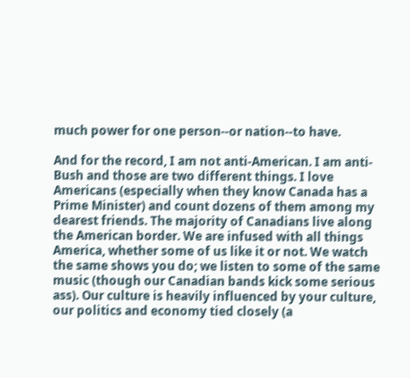much power for one person--or nation--to have.

And for the record, I am not anti-American. I am anti-Bush and those are two different things. I love Americans (especially when they know Canada has a Prime Minister) and count dozens of them among my dearest friends. The majority of Canadians live along the American border. We are infused with all things America, whether some of us like it or not. We watch the same shows you do; we listen to some of the same music (though our Canadian bands kick some serious ass). Our culture is heavily influenced by your culture, our politics and economy tied closely (a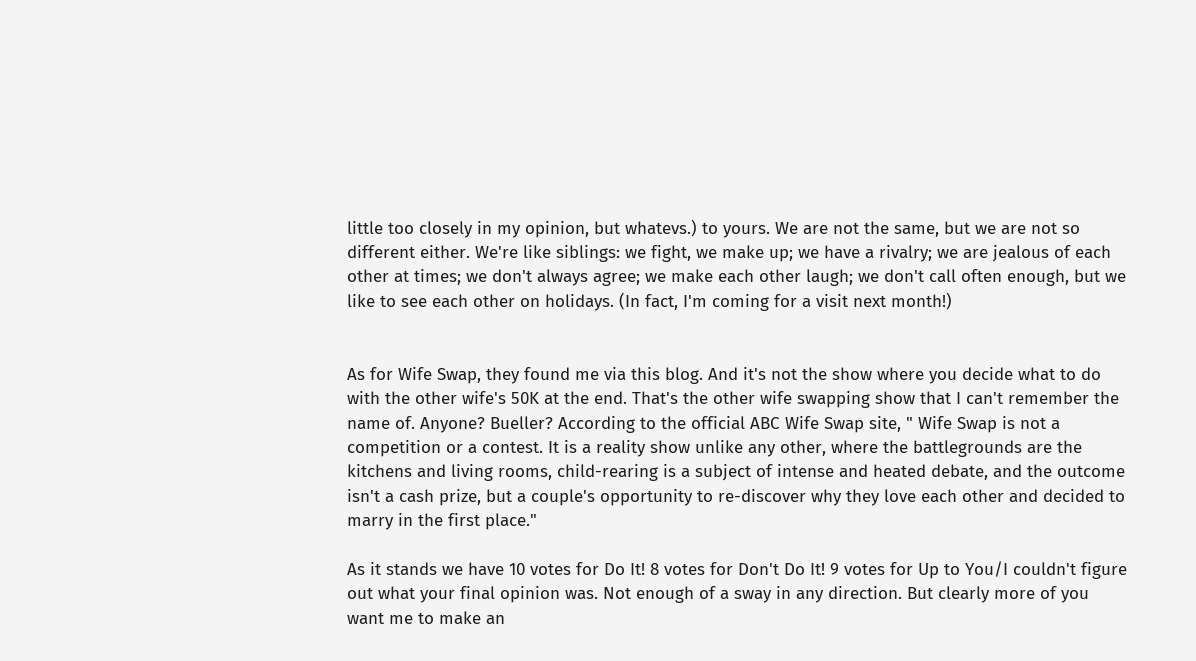little too closely in my opinion, but whatevs.) to yours. We are not the same, but we are not so different either. We're like siblings: we fight, we make up; we have a rivalry; we are jealous of each other at times; we don't always agree; we make each other laugh; we don't call often enough, but we like to see each other on holidays. (In fact, I'm coming for a visit next month!)


As for Wife Swap, they found me via this blog. And it's not the show where you decide what to do with the other wife's 50K at the end. That's the other wife swapping show that I can't remember the name of. Anyone? Bueller? According to the official ABC Wife Swap site, " Wife Swap is not a competition or a contest. It is a reality show unlike any other, where the battlegrounds are the kitchens and living rooms, child-rearing is a subject of intense and heated debate, and the outcome isn't a cash prize, but a couple's opportunity to re-discover why they love each other and decided to marry in the first place."

As it stands we have 10 votes for Do It! 8 votes for Don't Do It! 9 votes for Up to You/I couldn't figure out what your final opinion was. Not enough of a sway in any direction. But clearly more of you want me to make an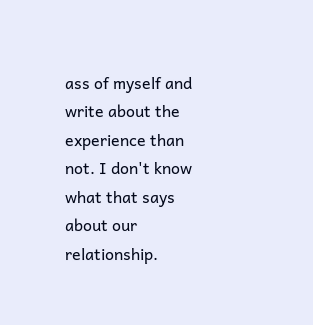ass of myself and write about the experience than not. I don't know what that says about our relationship.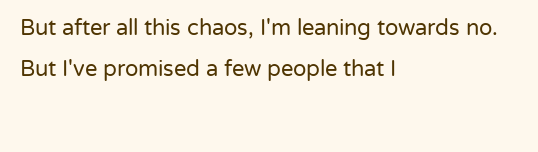But after all this chaos, I'm leaning towards no. But I've promised a few people that I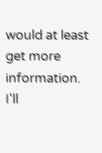would at least get more information. I'll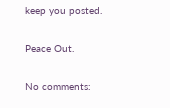keep you posted.

Peace Out.

No comments: